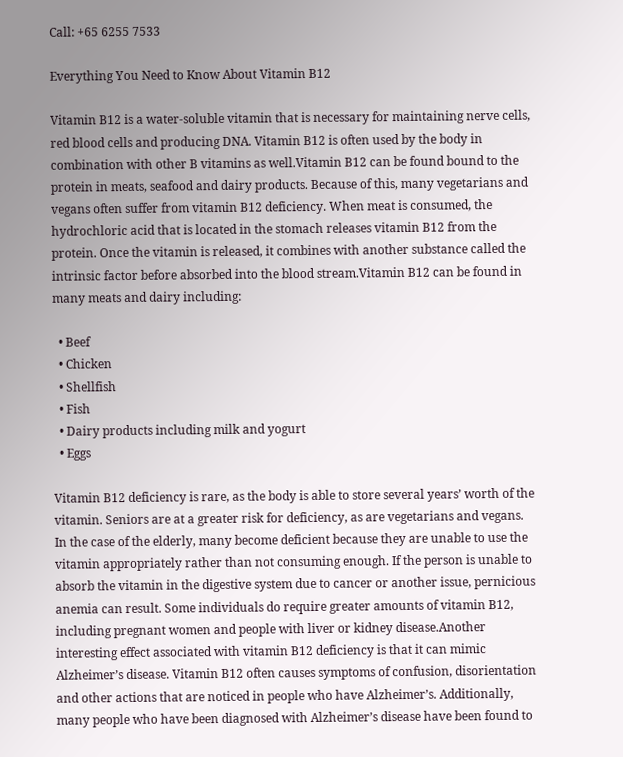Call: +65 6255 7533

Everything You Need to Know About Vitamin B12

Vitamin B12 is a water-soluble vitamin that is necessary for maintaining nerve cells, red blood cells and producing DNA. Vitamin B12 is often used by the body in combination with other B vitamins as well.Vitamin B12 can be found bound to the protein in meats, seafood and dairy products. Because of this, many vegetarians and vegans often suffer from vitamin B12 deficiency. When meat is consumed, the hydrochloric acid that is located in the stomach releases vitamin B12 from the protein. Once the vitamin is released, it combines with another substance called the intrinsic factor before absorbed into the blood stream.Vitamin B12 can be found in many meats and dairy including:

  • Beef
  • Chicken
  • Shellfish
  • Fish
  • Dairy products including milk and yogurt
  • Eggs

Vitamin B12 deficiency is rare, as the body is able to store several years’ worth of the vitamin. Seniors are at a greater risk for deficiency, as are vegetarians and vegans. In the case of the elderly, many become deficient because they are unable to use the vitamin appropriately rather than not consuming enough. If the person is unable to absorb the vitamin in the digestive system due to cancer or another issue, pernicious anemia can result. Some individuals do require greater amounts of vitamin B12, including pregnant women and people with liver or kidney disease.Another interesting effect associated with vitamin B12 deficiency is that it can mimic Alzheimer’s disease. Vitamin B12 often causes symptoms of confusion, disorientation and other actions that are noticed in people who have Alzheimer’s. Additionally, many people who have been diagnosed with Alzheimer’s disease have been found to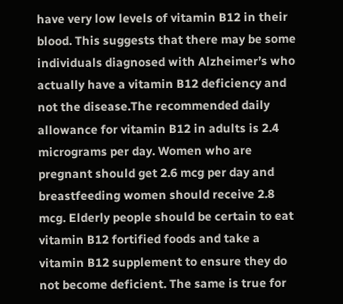have very low levels of vitamin B12 in their blood. This suggests that there may be some individuals diagnosed with Alzheimer’s who actually have a vitamin B12 deficiency and not the disease.The recommended daily allowance for vitamin B12 in adults is 2.4 micrograms per day. Women who are pregnant should get 2.6 mcg per day and breastfeeding women should receive 2.8 mcg. Elderly people should be certain to eat vitamin B12 fortified foods and take a vitamin B12 supplement to ensure they do not become deficient. The same is true for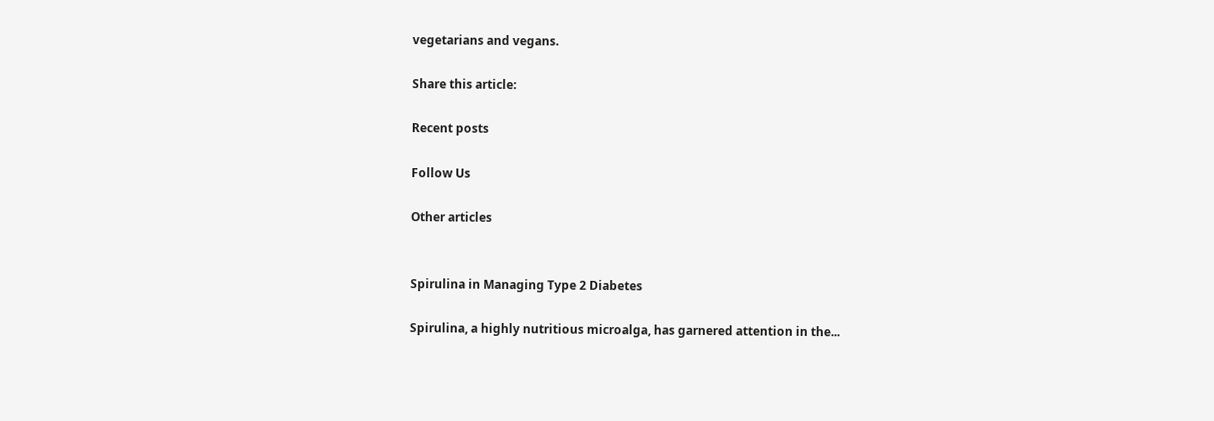vegetarians and vegans.

Share this article:

Recent posts

Follow Us

Other articles


Spirulina in Managing Type 2 Diabetes

Spirulina, a highly nutritious microalga, has garnered attention in the...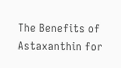The Benefits of Astaxanthin for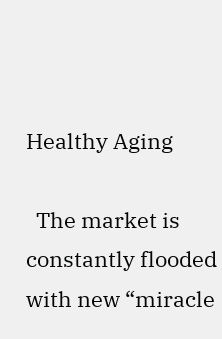Healthy Aging

  The market is constantly flooded with new “miracle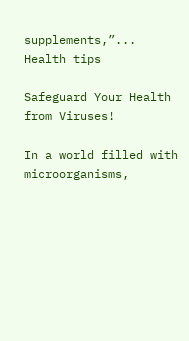supplements,”...
Health tips

Safeguard Your Health from Viruses!

In a world filled with microorganisms,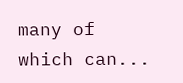many of which can...